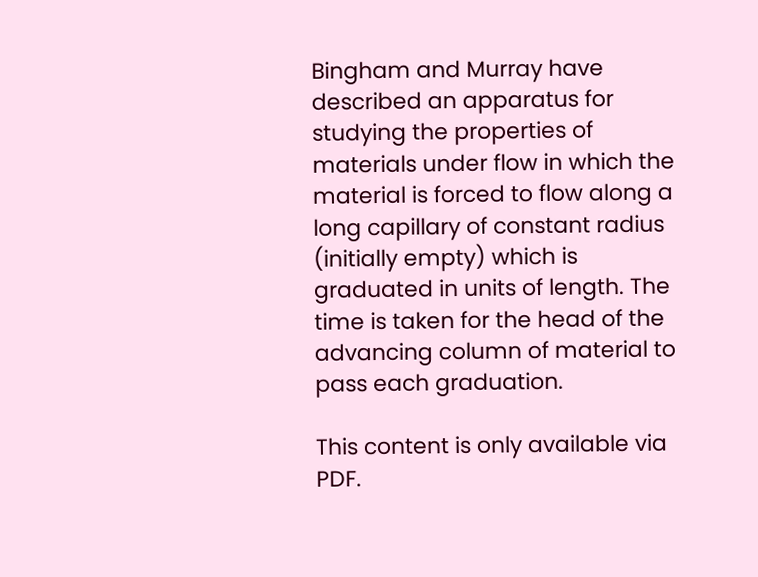Bingham and Murray have described an apparatus for studying the properties of materials under flow in which the material is forced to flow along a long capillary of constant radius (initially empty) which is graduated in units of length. The time is taken for the head of the advancing column of material to pass each graduation.

This content is only available via PDF.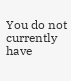You do not currently have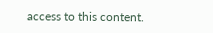access to this content.